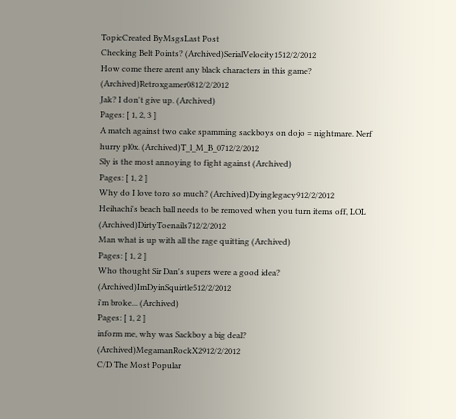TopicCreated ByMsgsLast Post
Checking Belt Points? (Archived)SerialVelocity1512/2/2012
How come there arent any black characters in this game? (Archived)Retroxgamer0812/2/2012
Jak? I don't give up. (Archived)
Pages: [ 1, 2, 3 ]
A match against two cake spamming sackboys on dojo = nightmare. Nerf hurry pl0x. (Archived)T_l_M_B_0712/2/2012
Sly is the most annoying to fight against (Archived)
Pages: [ 1, 2 ]
Why do I love toro so much? (Archived)Dyinglegacy912/2/2012
Heihachi's beach ball needs to be removed when you turn items off, LOL (Archived)DirtyToenails712/2/2012
Man what is up with all the rage quitting (Archived)
Pages: [ 1, 2 ]
Who thought Sir Dan's supers were a good idea? (Archived)ImDyinSquirtle512/2/2012
i'm broke... (Archived)
Pages: [ 1, 2 ]
inform me, why was Sackboy a big deal? (Archived)MegamanRockX2912/2/2012
C/D The Most Popular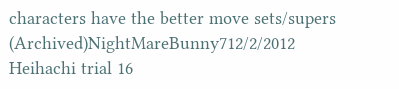characters have the better move sets/supers (Archived)NightMareBunny712/2/2012
Heihachi trial 16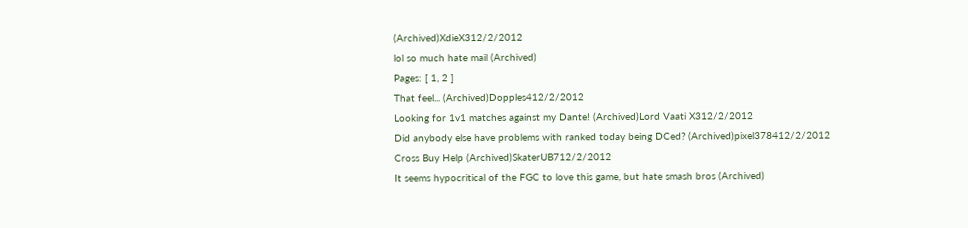(Archived)XdieX312/2/2012
lol so much hate mail (Archived)
Pages: [ 1, 2 ]
That feel... (Archived)Dopples412/2/2012
Looking for 1v1 matches against my Dante! (Archived)Lord Vaati X312/2/2012
Did anybody else have problems with ranked today being DCed? (Archived)pixel378412/2/2012
Cross Buy Help (Archived)SkaterUB712/2/2012
It seems hypocritical of the FGC to love this game, but hate smash bros (Archived)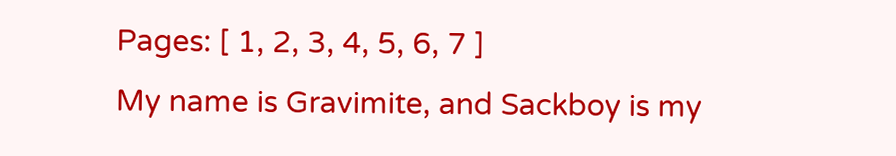Pages: [ 1, 2, 3, 4, 5, 6, 7 ]
My name is Gravimite, and Sackboy is my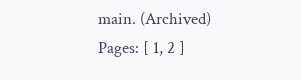main. (Archived)
Pages: [ 1, 2 ]